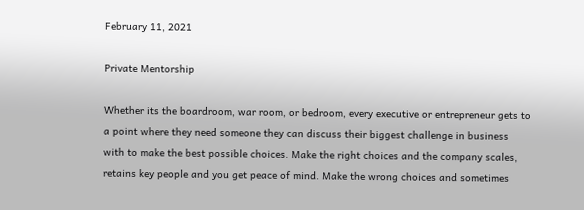February 11, 2021

Private Mentorship

Whether its the boardroom, war room, or bedroom, every executive or entrepreneur gets to a point where they need someone they can discuss their biggest challenge in business with to make the best possible choices. Make the right choices and the company scales, retains key people and you get peace of mind. Make the wrong choices and sometimes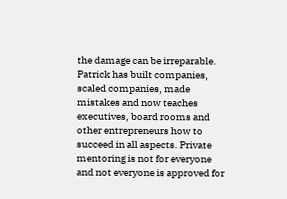the damage can be irreparable. Patrick has built companies, scaled companies, made mistakes and now teaches executives, board rooms and other entrepreneurs how to succeed in all aspects. Private mentoring is not for everyone and not everyone is approved for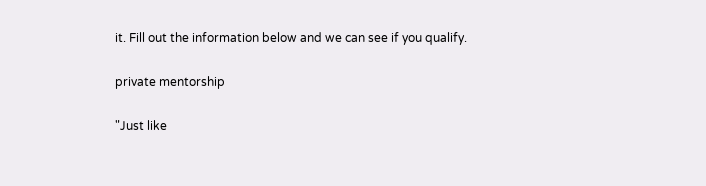it. Fill out the information below and we can see if you qualify.

private mentorship

"Just like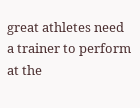great athletes need a trainer to perform at the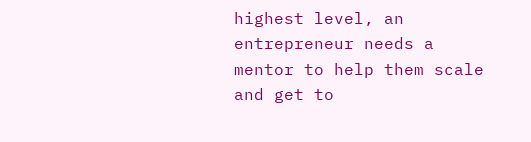highest level, an entrepreneur needs a mentor to help them scale and get to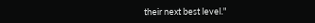their next best level."